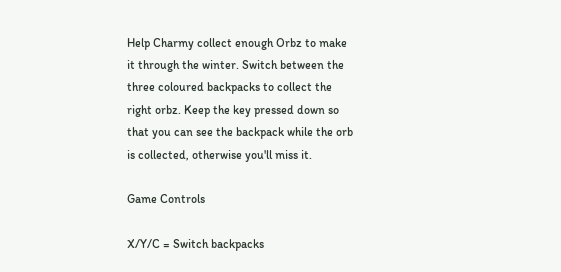Help Charmy collect enough Orbz to make it through the winter. Switch between the three coloured backpacks to collect the right orbz. Keep the key pressed down so that you can see the backpack while the orb is collected, otherwise you'll miss it.

Game Controls

X/Y/C = Switch backpacks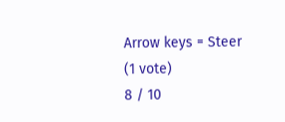Arrow keys = Steer
(1 vote)
8 / 10